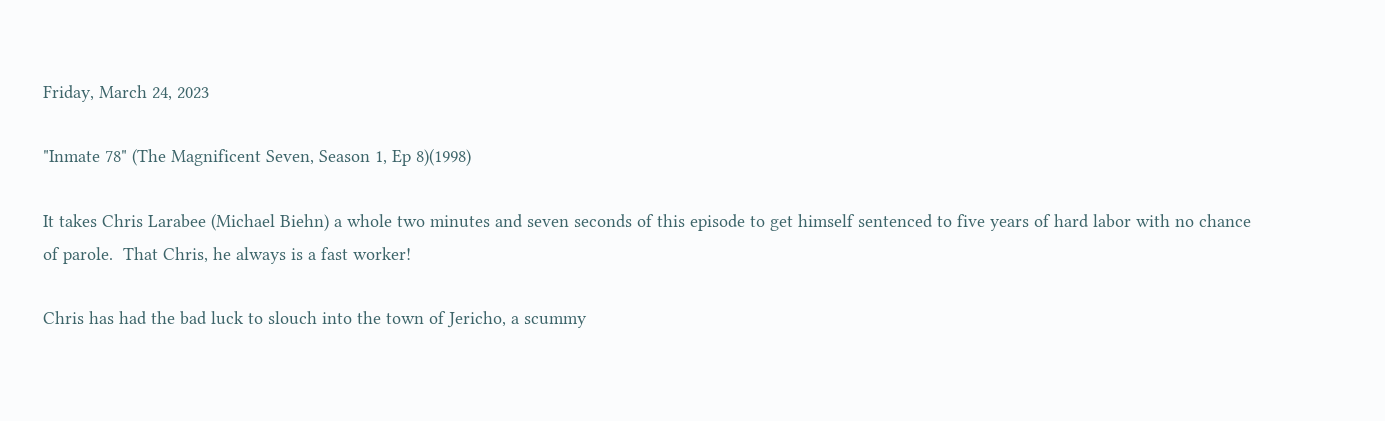Friday, March 24, 2023

"Inmate 78" (The Magnificent Seven, Season 1, Ep 8)(1998)

It takes Chris Larabee (Michael Biehn) a whole two minutes and seven seconds of this episode to get himself sentenced to five years of hard labor with no chance of parole.  That Chris, he always is a fast worker!

Chris has had the bad luck to slouch into the town of Jericho, a scummy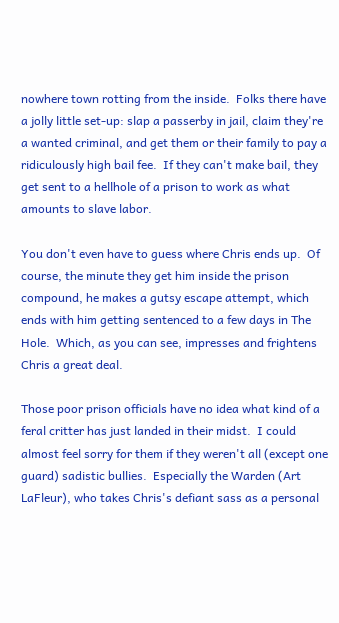nowhere town rotting from the inside.  Folks there have a jolly little set-up: slap a passerby in jail, claim they're a wanted criminal, and get them or their family to pay a ridiculously high bail fee.  If they can't make bail, they get sent to a hellhole of a prison to work as what amounts to slave labor.

You don't even have to guess where Chris ends up.  Of course, the minute they get him inside the prison compound, he makes a gutsy escape attempt, which ends with him getting sentenced to a few days in The Hole.  Which, as you can see, impresses and frightens Chris a great deal.

Those poor prison officials have no idea what kind of a feral critter has just landed in their midst.  I could almost feel sorry for them if they weren't all (except one guard) sadistic bullies.  Especially the Warden (Art LaFleur), who takes Chris's defiant sass as a personal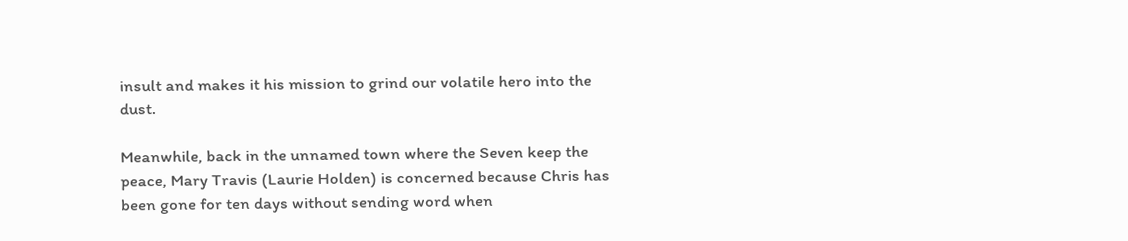insult and makes it his mission to grind our volatile hero into the dust.

Meanwhile, back in the unnamed town where the Seven keep the peace, Mary Travis (Laurie Holden) is concerned because Chris has been gone for ten days without sending word when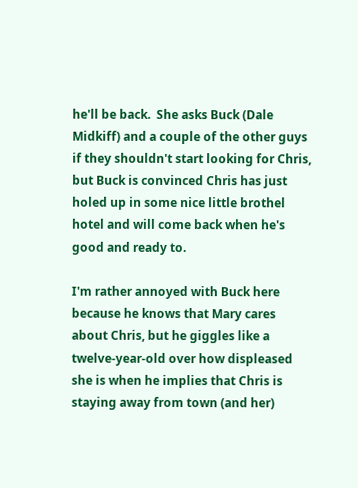he'll be back.  She asks Buck (Dale Midkiff) and a couple of the other guys if they shouldn't start looking for Chris, but Buck is convinced Chris has just holed up in some nice little brothel hotel and will come back when he's good and ready to.

I'm rather annoyed with Buck here because he knows that Mary cares about Chris, but he giggles like a twelve-year-old over how displeased she is when he implies that Chris is staying away from town (and her)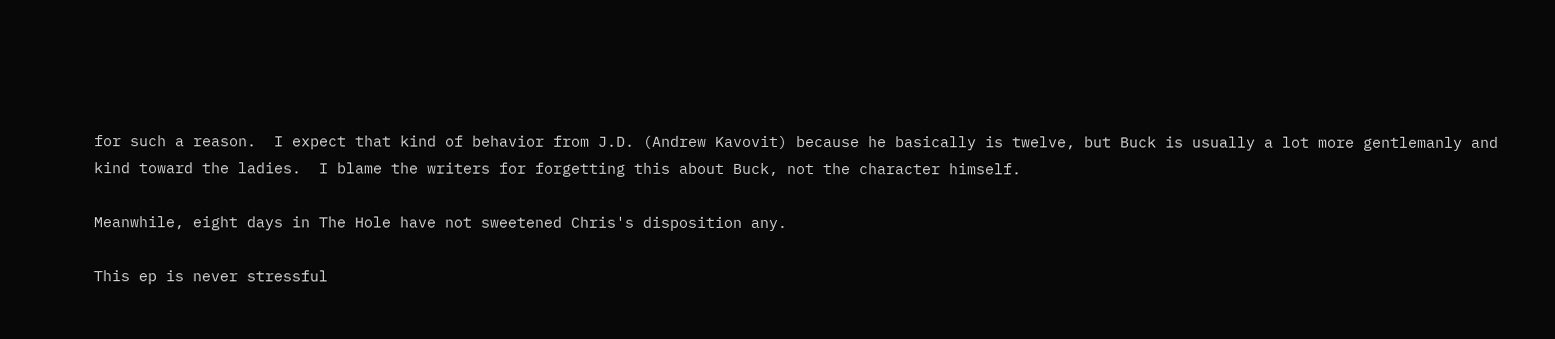for such a reason.  I expect that kind of behavior from J.D. (Andrew Kavovit) because he basically is twelve, but Buck is usually a lot more gentlemanly and kind toward the ladies.  I blame the writers for forgetting this about Buck, not the character himself.

Meanwhile, eight days in The Hole have not sweetened Chris's disposition any.

This ep is never stressful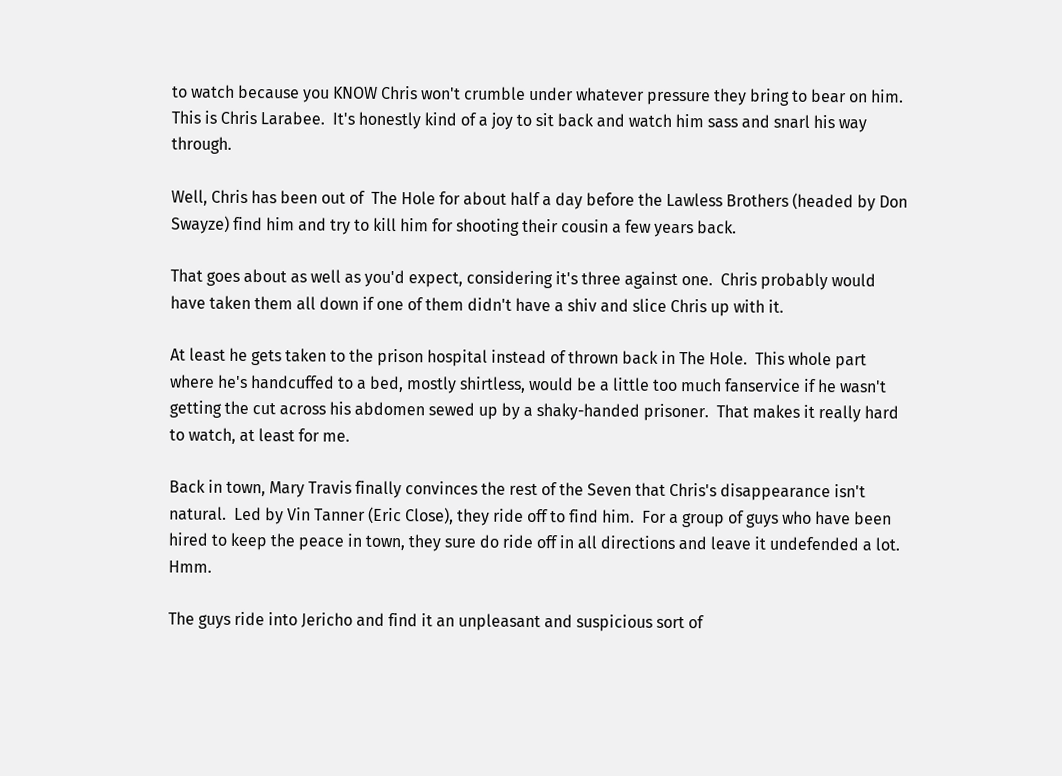to watch because you KNOW Chris won't crumble under whatever pressure they bring to bear on him.  This is Chris Larabee.  It's honestly kind of a joy to sit back and watch him sass and snarl his way through.

Well, Chris has been out of  The Hole for about half a day before the Lawless Brothers (headed by Don Swayze) find him and try to kill him for shooting their cousin a few years back.

That goes about as well as you'd expect, considering it's three against one.  Chris probably would have taken them all down if one of them didn't have a shiv and slice Chris up with it.

At least he gets taken to the prison hospital instead of thrown back in The Hole.  This whole part where he's handcuffed to a bed, mostly shirtless, would be a little too much fanservice if he wasn't getting the cut across his abdomen sewed up by a shaky-handed prisoner.  That makes it really hard to watch, at least for me.

Back in town, Mary Travis finally convinces the rest of the Seven that Chris's disappearance isn't natural.  Led by Vin Tanner (Eric Close), they ride off to find him.  For a group of guys who have been hired to keep the peace in town, they sure do ride off in all directions and leave it undefended a lot.  Hmm.

The guys ride into Jericho and find it an unpleasant and suspicious sort of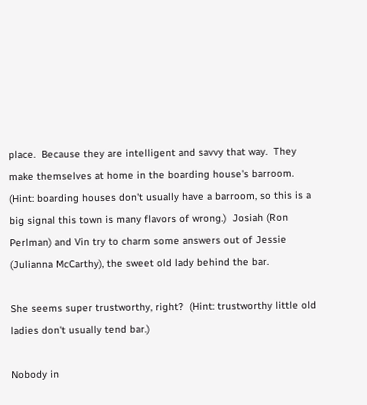place.  Because they are intelligent and savvy that way.  They make themselves at home in the boarding house's barroom. (Hint: boarding houses don't usually have a barroom, so this is a big signal this town is many flavors of wrong.)  Josiah (Ron Perlman) and Vin try to charm some answers out of Jessie (Julianna McCarthy), the sweet old lady behind the bar.

She seems super trustworthy, right?  (Hint: trustworthy little old ladies don't usually tend bar.)

Nobody in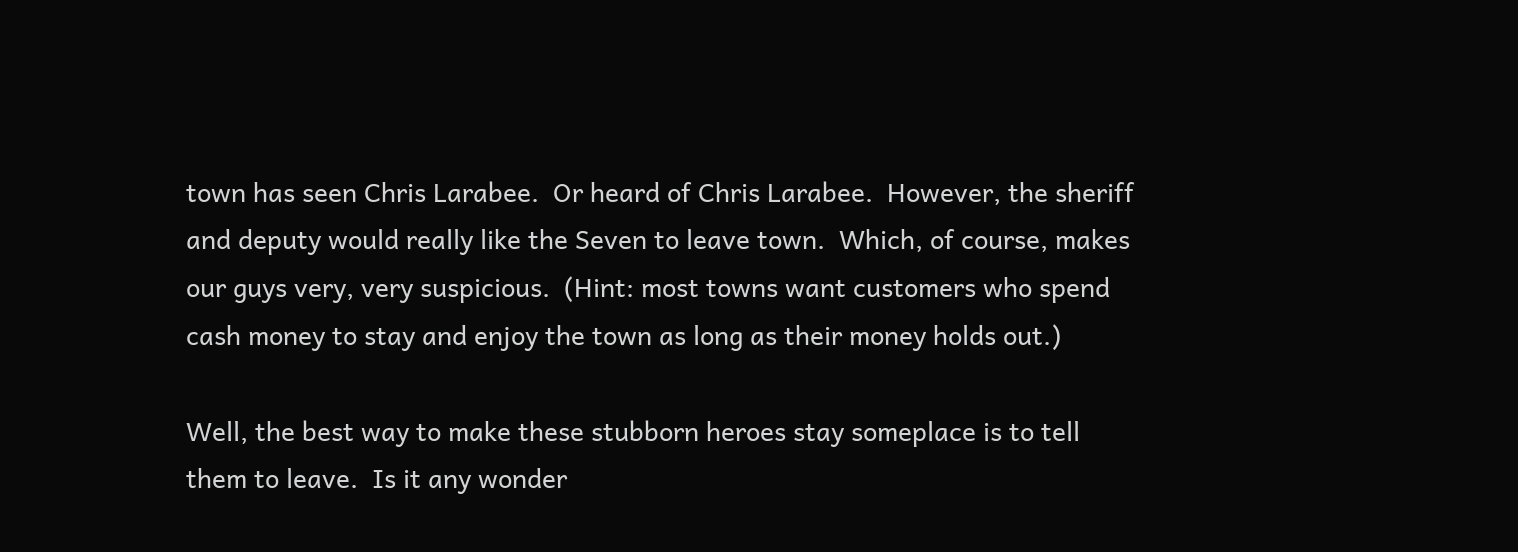town has seen Chris Larabee.  Or heard of Chris Larabee.  However, the sheriff and deputy would really like the Seven to leave town.  Which, of course, makes our guys very, very suspicious.  (Hint: most towns want customers who spend cash money to stay and enjoy the town as long as their money holds out.)

Well, the best way to make these stubborn heroes stay someplace is to tell them to leave.  Is it any wonder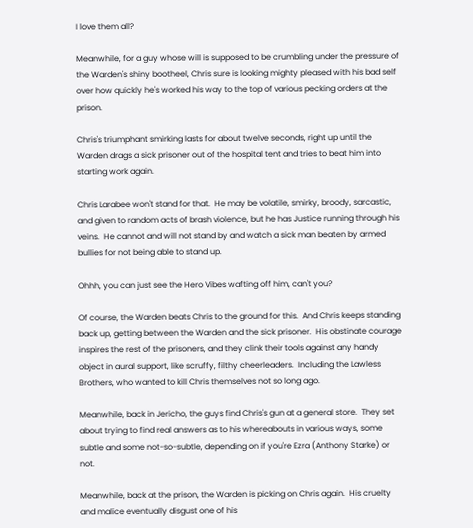I love them all?

Meanwhile, for a guy whose will is supposed to be crumbling under the pressure of the Warden's shiny bootheel, Chris sure is looking mighty pleased with his bad self over how quickly he's worked his way to the top of various pecking orders at the prison.

Chris's triumphant smirking lasts for about twelve seconds, right up until the Warden drags a sick prisoner out of the hospital tent and tries to beat him into starting work again.

Chris Larabee won't stand for that.  He may be volatile, smirky, broody, sarcastic, and given to random acts of brash violence, but he has Justice running through his veins.  He cannot and will not stand by and watch a sick man beaten by armed bullies for not being able to stand up.

Ohhh, you can just see the Hero Vibes wafting off him, can't you?

Of course, the Warden beats Chris to the ground for this.  And Chris keeps standing back up, getting between the Warden and the sick prisoner.  His obstinate courage inspires the rest of the prisoners, and they clink their tools against any handy object in aural support, like scruffy, filthy cheerleaders.  Including the Lawless Brothers, who wanted to kill Chris themselves not so long ago.

Meanwhile, back in Jericho, the guys find Chris's gun at a general store.  They set about trying to find real answers as to his whereabouts in various ways, some subtle and some not-so-subtle, depending on if you're Ezra (Anthony Starke) or not.

Meanwhile, back at the prison, the Warden is picking on Chris again.  His cruelty and malice eventually disgust one of his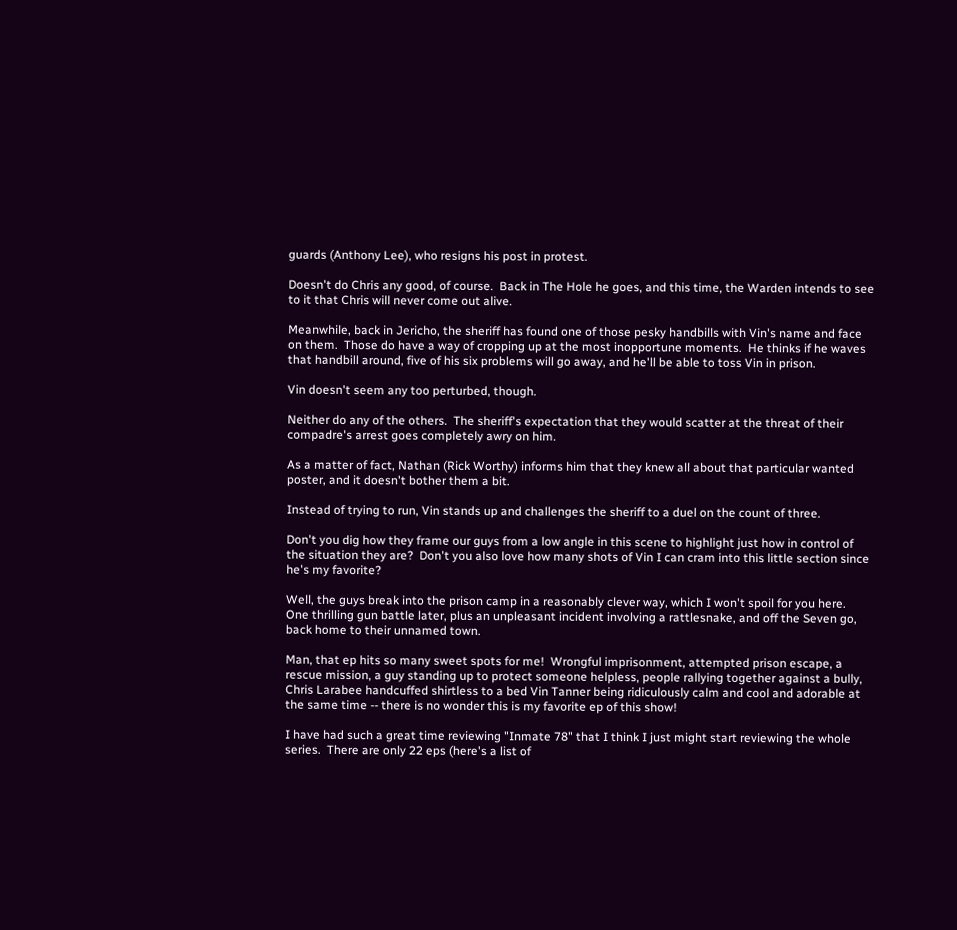guards (Anthony Lee), who resigns his post in protest.

Doesn't do Chris any good, of course.  Back in The Hole he goes, and this time, the Warden intends to see to it that Chris will never come out alive.

Meanwhile, back in Jericho, the sheriff has found one of those pesky handbills with Vin's name and face on them.  Those do have a way of cropping up at the most inopportune moments.  He thinks if he waves that handbill around, five of his six problems will go away, and he'll be able to toss Vin in prison.

Vin doesn't seem any too perturbed, though.

Neither do any of the others.  The sheriff's expectation that they would scatter at the threat of their compadre's arrest goes completely awry on him.

As a matter of fact, Nathan (Rick Worthy) informs him that they knew all about that particular wanted poster, and it doesn't bother them a bit.

Instead of trying to run, Vin stands up and challenges the sheriff to a duel on the count of three.

Don't you dig how they frame our guys from a low angle in this scene to highlight just how in control of the situation they are?  Don't you also love how many shots of Vin I can cram into this little section since he's my favorite?

Well, the guys break into the prison camp in a reasonably clever way, which I won't spoil for you here.  One thrilling gun battle later, plus an unpleasant incident involving a rattlesnake, and off the Seven go, back home to their unnamed town.

Man, that ep hits so many sweet spots for me!  Wrongful imprisonment, attempted prison escape, a rescue mission, a guy standing up to protect someone helpless, people rallying together against a bully, Chris Larabee handcuffed shirtless to a bed Vin Tanner being ridiculously calm and cool and adorable at the same time -- there is no wonder this is my favorite ep of this show!

I have had such a great time reviewing "Inmate 78" that I think I just might start reviewing the whole series.  There are only 22 eps (here's a list of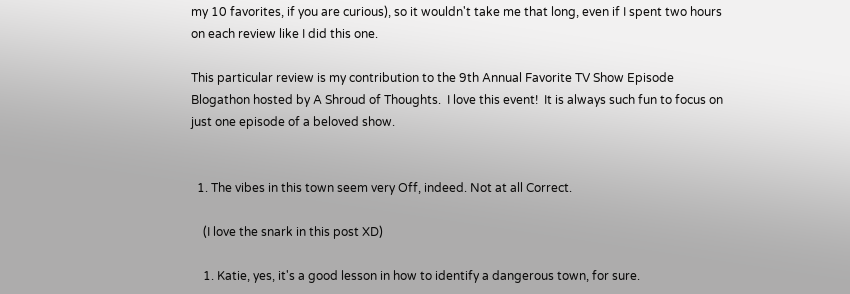my 10 favorites, if you are curious), so it wouldn't take me that long, even if I spent two hours on each review like I did this one.

This particular review is my contribution to the 9th Annual Favorite TV Show Episode Blogathon hosted by A Shroud of Thoughts.  I love this event!  It is always such fun to focus on just one episode of a beloved show.


  1. The vibes in this town seem very Off, indeed. Not at all Correct.

    (I love the snark in this post XD)

    1. Katie, yes, it's a good lesson in how to identify a dangerous town, for sure.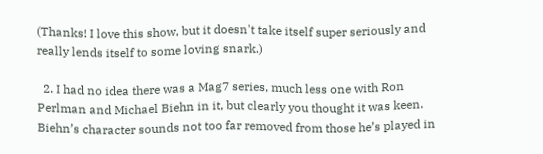(Thanks! I love this show, but it doesn't take itself super seriously and really lends itself to some loving snark.)

  2. I had no idea there was a Mag7 series, much less one with Ron Perlman and Michael Biehn in it, but clearly you thought it was keen. Biehn’s character sounds not too far removed from those he’s played in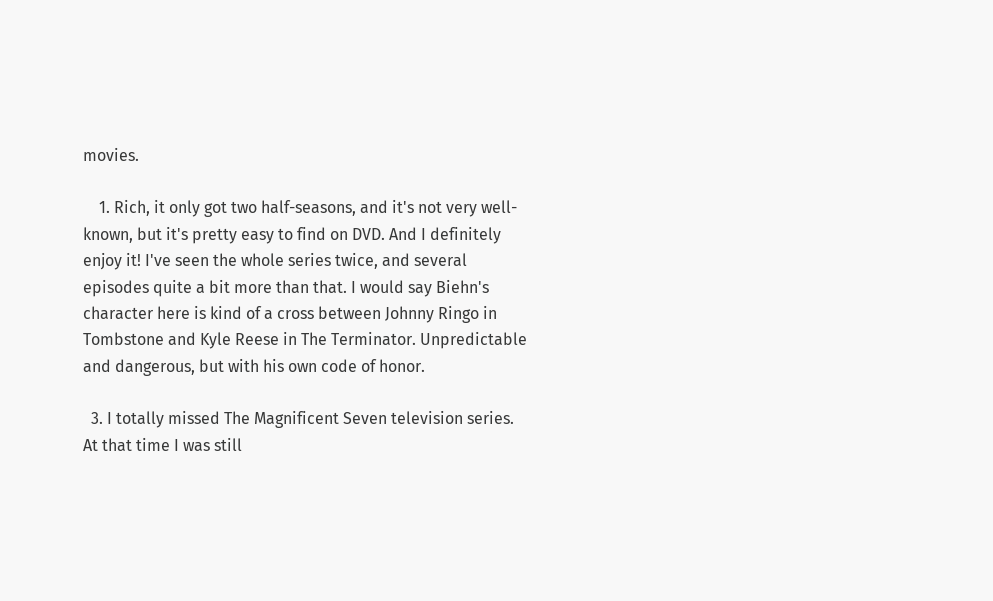movies.

    1. Rich, it only got two half-seasons, and it's not very well-known, but it's pretty easy to find on DVD. And I definitely enjoy it! I've seen the whole series twice, and several episodes quite a bit more than that. I would say Biehn's character here is kind of a cross between Johnny Ringo in Tombstone and Kyle Reese in The Terminator. Unpredictable and dangerous, but with his own code of honor.

  3. I totally missed The Magnificent Seven television series. At that time I was still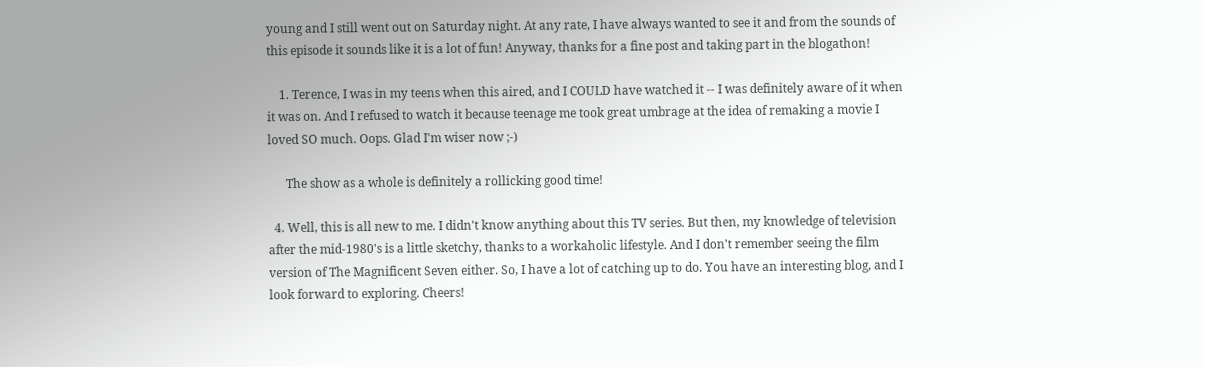young and I still went out on Saturday night. At any rate, I have always wanted to see it and from the sounds of this episode it sounds like it is a lot of fun! Anyway, thanks for a fine post and taking part in the blogathon!

    1. Terence, I was in my teens when this aired, and I COULD have watched it -- I was definitely aware of it when it was on. And I refused to watch it because teenage me took great umbrage at the idea of remaking a movie I loved SO much. Oops. Glad I'm wiser now ;-)

      The show as a whole is definitely a rollicking good time!

  4. Well, this is all new to me. I didn't know anything about this TV series. But then, my knowledge of television after the mid-1980's is a little sketchy, thanks to a workaholic lifestyle. And I don't remember seeing the film version of The Magnificent Seven either. So, I have a lot of catching up to do. You have an interesting blog, and I look forward to exploring. Cheers!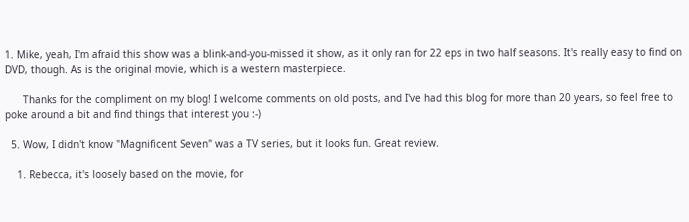1. Mike, yeah, I'm afraid this show was a blink-and-you-missed it show, as it only ran for 22 eps in two half seasons. It's really easy to find on DVD, though. As is the original movie, which is a western masterpiece.

      Thanks for the compliment on my blog! I welcome comments on old posts, and I've had this blog for more than 20 years, so feel free to poke around a bit and find things that interest you :-)

  5. Wow, I didn't know "Magnificent Seven" was a TV series, but it looks fun. Great review.

    1. Rebecca, it's loosely based on the movie, for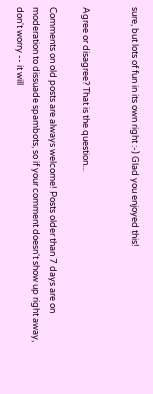sure, but lots of fun in its own right :-) Glad you enjoyed this!


Agree or disagree? That is the question...

Comments on old posts are always welcome! Posts older than 7 days are on moderation to dissuade spambots, so if your comment doesn't show up right away, don't worry -- it will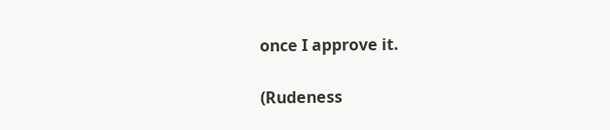once I approve it.

(Rudeness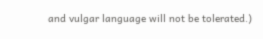and vulgar language will not be tolerated.)